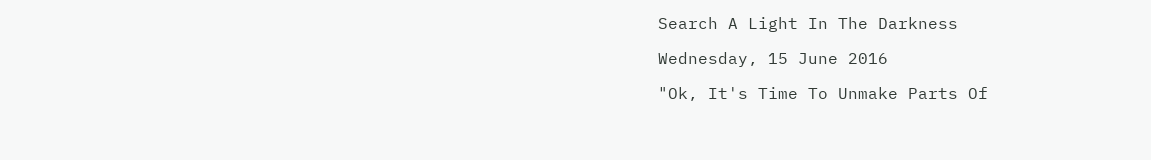Search A Light In The Darkness

Wednesday, 15 June 2016

"Ok, It's Time To Unmake Parts Of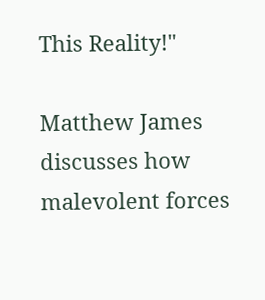This Reality!"

Matthew James discusses how malevolent forces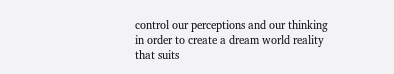control our perceptions and our thinking in order to create a dream world reality that suits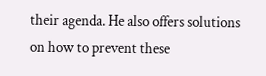their agenda. He also offers solutions on how to prevent these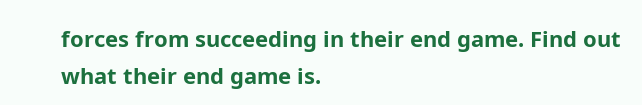forces from succeeding in their end game. Find out what their end game is.